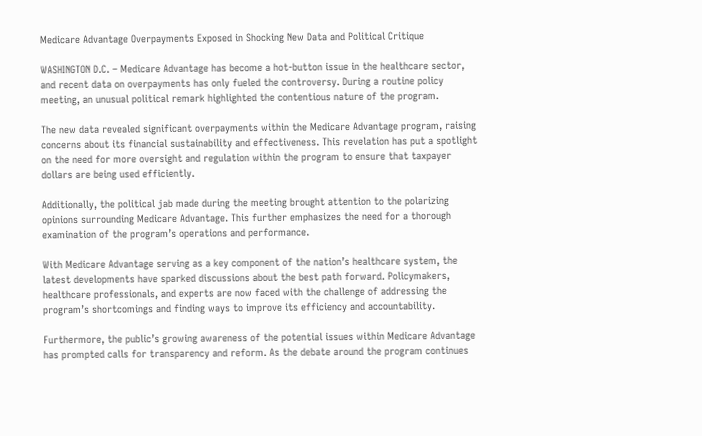Medicare Advantage Overpayments Exposed in Shocking New Data and Political Critique

WASHINGTON D.C. – Medicare Advantage has become a hot-button issue in the healthcare sector, and recent data on overpayments has only fueled the controversy. During a routine policy meeting, an unusual political remark highlighted the contentious nature of the program.

The new data revealed significant overpayments within the Medicare Advantage program, raising concerns about its financial sustainability and effectiveness. This revelation has put a spotlight on the need for more oversight and regulation within the program to ensure that taxpayer dollars are being used efficiently.

Additionally, the political jab made during the meeting brought attention to the polarizing opinions surrounding Medicare Advantage. This further emphasizes the need for a thorough examination of the program’s operations and performance.

With Medicare Advantage serving as a key component of the nation’s healthcare system, the latest developments have sparked discussions about the best path forward. Policymakers, healthcare professionals, and experts are now faced with the challenge of addressing the program’s shortcomings and finding ways to improve its efficiency and accountability.

Furthermore, the public’s growing awareness of the potential issues within Medicare Advantage has prompted calls for transparency and reform. As the debate around the program continues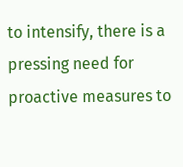to intensify, there is a pressing need for proactive measures to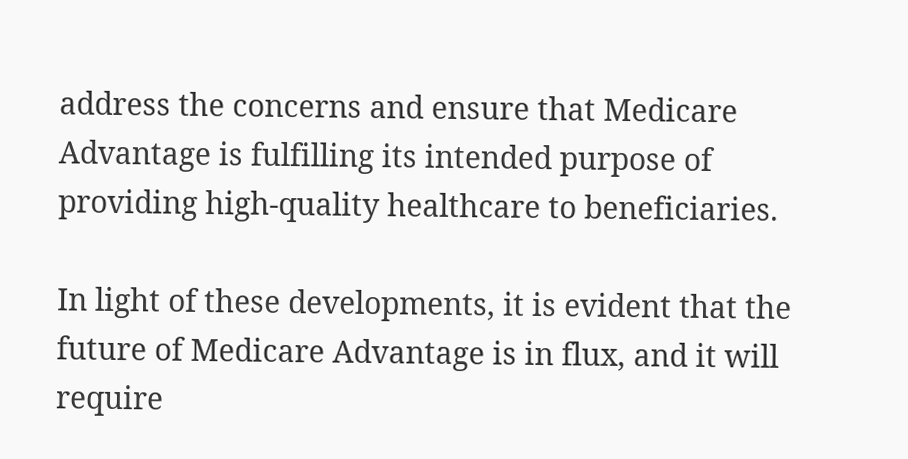address the concerns and ensure that Medicare Advantage is fulfilling its intended purpose of providing high-quality healthcare to beneficiaries.

In light of these developments, it is evident that the future of Medicare Advantage is in flux, and it will require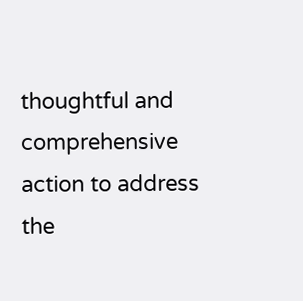thoughtful and comprehensive action to address the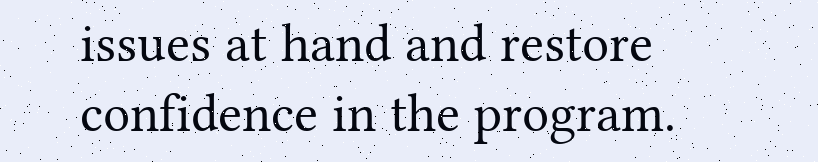issues at hand and restore confidence in the program.